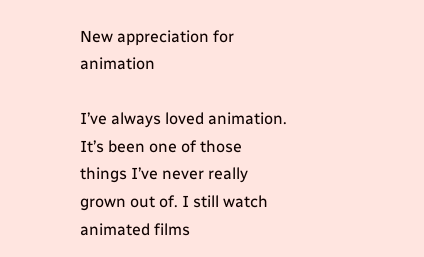New appreciation for animation

I’ve always loved animation. It’s been one of those things I’ve never really grown out of. I still watch animated films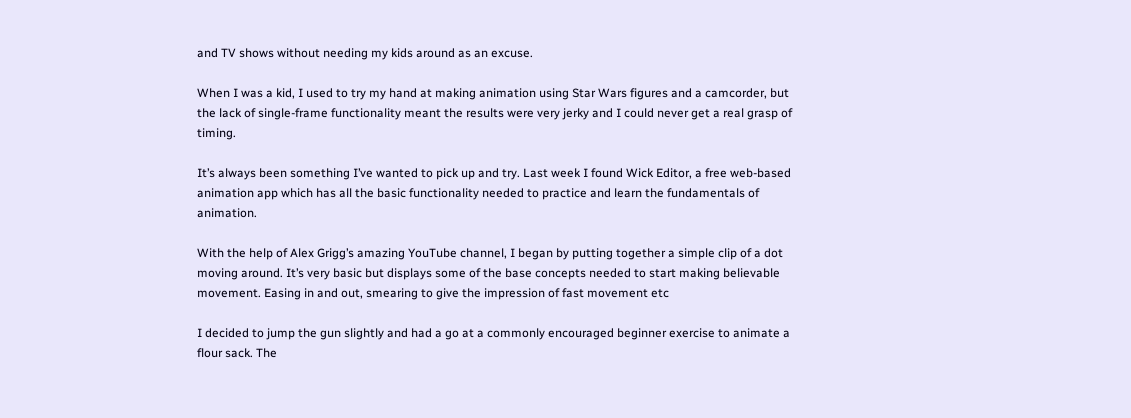and TV shows without needing my kids around as an excuse.

When I was a kid, I used to try my hand at making animation using Star Wars figures and a camcorder, but the lack of single-frame functionality meant the results were very jerky and I could never get a real grasp of timing.

It’s always been something I’ve wanted to pick up and try. Last week I found Wick Editor, a free web-based animation app which has all the basic functionality needed to practice and learn the fundamentals of animation.

With the help of Alex Grigg’s amazing YouTube channel, I began by putting together a simple clip of a dot moving around. It’s very basic but displays some of the base concepts needed to start making believable movement. Easing in and out, smearing to give the impression of fast movement etc

I decided to jump the gun slightly and had a go at a commonly encouraged beginner exercise to animate a flour sack. The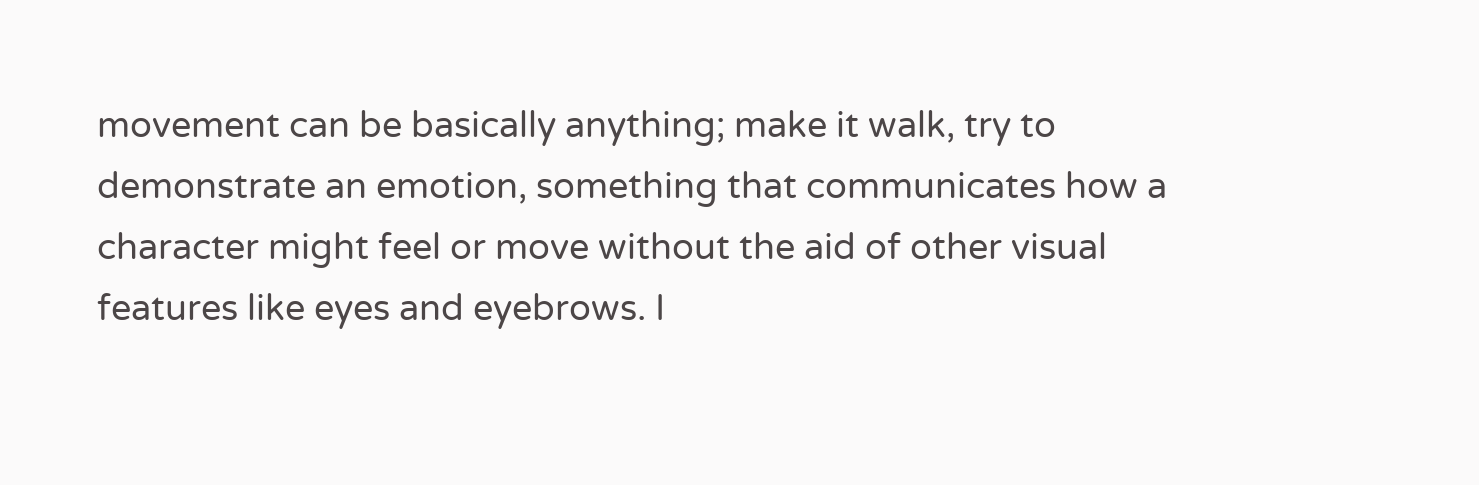movement can be basically anything; make it walk, try to demonstrate an emotion, something that communicates how a character might feel or move without the aid of other visual features like eyes and eyebrows. I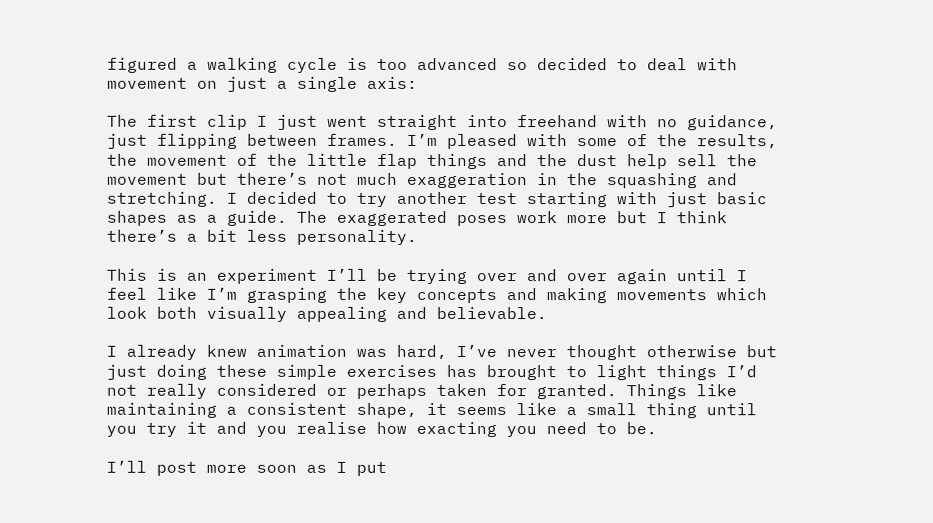figured a walking cycle is too advanced so decided to deal with movement on just a single axis:

The first clip I just went straight into freehand with no guidance, just flipping between frames. I’m pleased with some of the results, the movement of the little flap things and the dust help sell the movement but there’s not much exaggeration in the squashing and stretching. I decided to try another test starting with just basic shapes as a guide. The exaggerated poses work more but I think there’s a bit less personality.

This is an experiment I’ll be trying over and over again until I feel like I’m grasping the key concepts and making movements which look both visually appealing and believable.

I already knew animation was hard, I’ve never thought otherwise but just doing these simple exercises has brought to light things I’d not really considered or perhaps taken for granted. Things like maintaining a consistent shape, it seems like a small thing until you try it and you realise how exacting you need to be.

I’ll post more soon as I put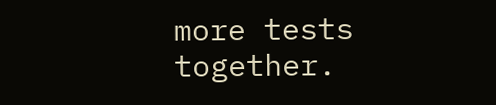more tests together.